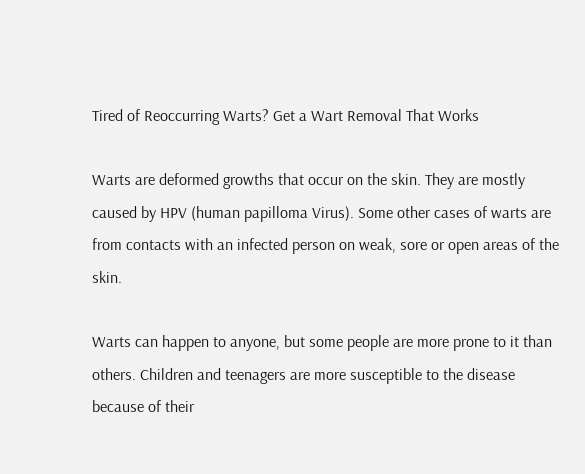Tired of Reoccurring Warts? Get a Wart Removal That Works

Warts are deformed growths that occur on the skin. They are mostly caused by HPV (human papilloma Virus). Some other cases of warts are from contacts with an infected person on weak, sore or open areas of the skin.

Warts can happen to anyone, but some people are more prone to it than others. Children and teenagers are more susceptible to the disease because of their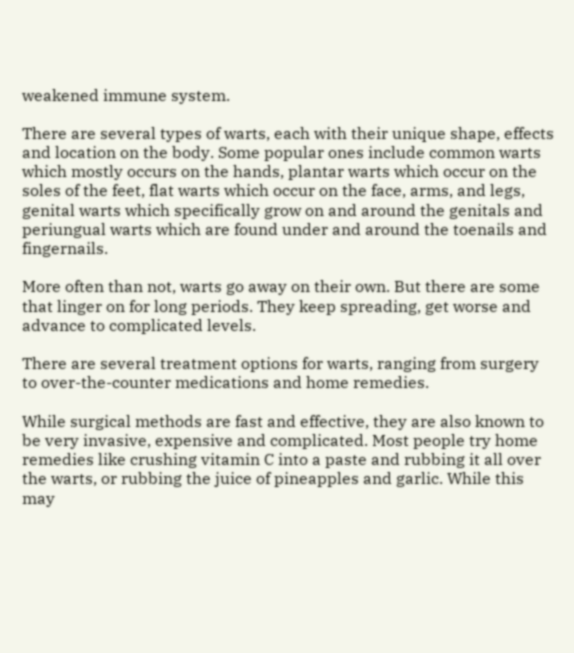weakened immune system.

There are several types of warts, each with their unique shape, effects and location on the body. Some popular ones include common warts which mostly occurs on the hands, plantar warts which occur on the soles of the feet, flat warts which occur on the face, arms, and legs, genital warts which specifically grow on and around the genitals and periungual warts which are found under and around the toenails and fingernails.

More often than not, warts go away on their own. But there are some that linger on for long periods. They keep spreading, get worse and advance to complicated levels.

There are several treatment options for warts, ranging from surgery to over-the-counter medications and home remedies.

While surgical methods are fast and effective, they are also known to be very invasive, expensive and complicated. Most people try home remedies like crushing vitamin C into a paste and rubbing it all over the warts, or rubbing the juice of pineapples and garlic. While this may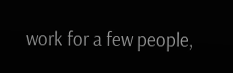work for a few people,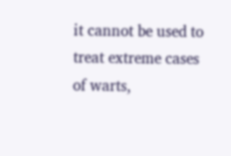it cannot be used to treat extreme cases of warts,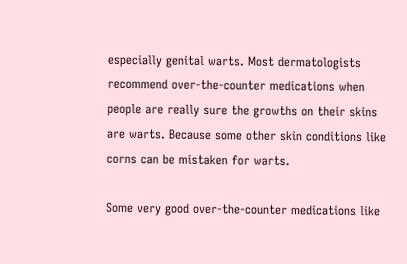especially genital warts. Most dermatologists recommend over-the-counter medications when people are really sure the growths on their skins are warts. Because some other skin conditions like corns can be mistaken for warts.

Some very good over-the-counter medications like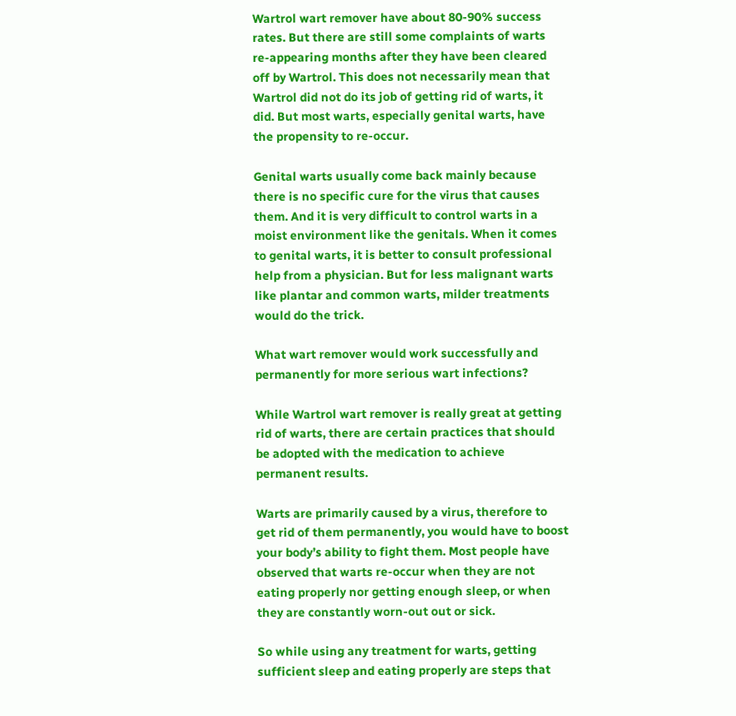Wartrol wart remover have about 80-90% success rates. But there are still some complaints of warts re-appearing months after they have been cleared off by Wartrol. This does not necessarily mean that Wartrol did not do its job of getting rid of warts, it did. But most warts, especially genital warts, have the propensity to re-occur.

Genital warts usually come back mainly because there is no specific cure for the virus that causes them. And it is very difficult to control warts in a moist environment like the genitals. When it comes to genital warts, it is better to consult professional help from a physician. But for less malignant warts like plantar and common warts, milder treatments would do the trick.

What wart remover would work successfully and permanently for more serious wart infections?

While Wartrol wart remover is really great at getting rid of warts, there are certain practices that should be adopted with the medication to achieve permanent results.

Warts are primarily caused by a virus, therefore to get rid of them permanently, you would have to boost your body’s ability to fight them. Most people have observed that warts re-occur when they are not eating properly nor getting enough sleep, or when they are constantly worn-out out or sick.

So while using any treatment for warts, getting sufficient sleep and eating properly are steps that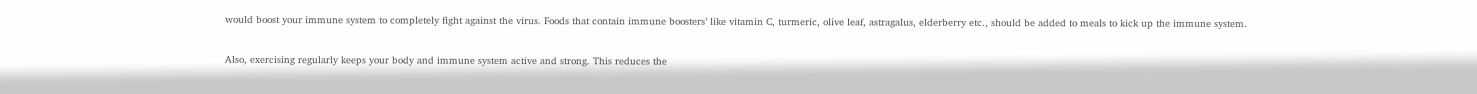would boost your immune system to completely fight against the virus. Foods that contain immune boosters’ like vitamin C, turmeric, olive leaf, astragalus, elderberry etc., should be added to meals to kick up the immune system.

Also, exercising regularly keeps your body and immune system active and strong. This reduces the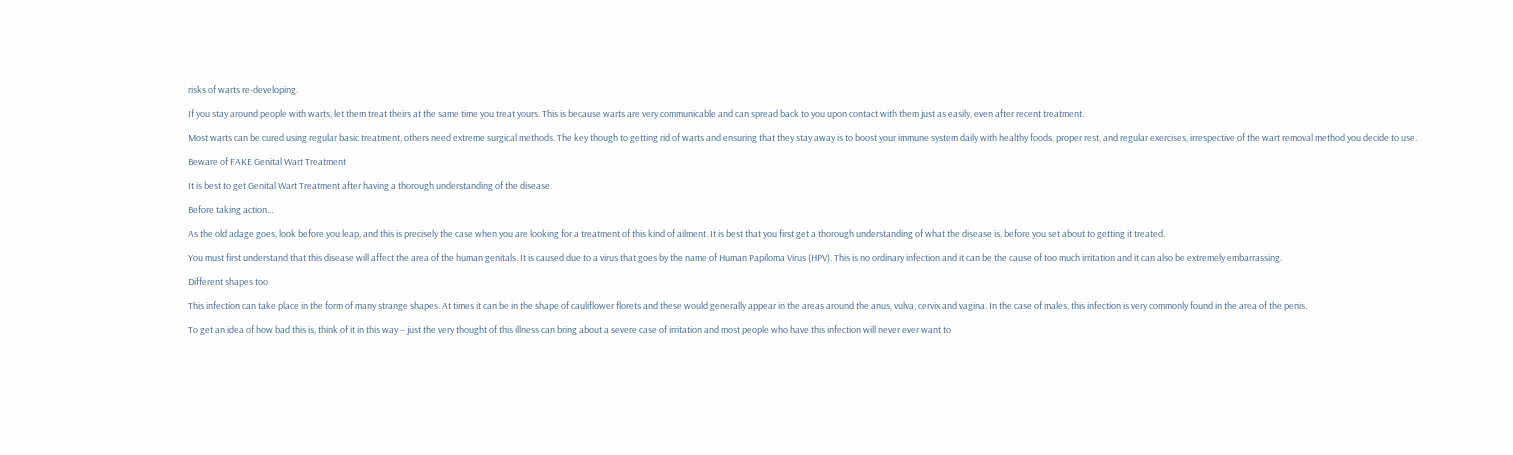risks of warts re-developing.

If you stay around people with warts, let them treat theirs at the same time you treat yours. This is because warts are very communicable and can spread back to you upon contact with them just as easily, even after recent treatment.

Most warts can be cured using regular basic treatment, others need extreme surgical methods. The key though to getting rid of warts and ensuring that they stay away is to boost your immune system daily with healthy foods, proper rest, and regular exercises, irrespective of the wart removal method you decide to use.

Beware of FAKE Genital Wart Treatment

It is best to get Genital Wart Treatment after having a thorough understanding of the disease.

Before taking action…

As the old adage goes, look before you leap, and this is precisely the case when you are looking for a treatment of this kind of ailment. It is best that you first get a thorough understanding of what the disease is, before you set about to getting it treated.

You must first understand that this disease will affect the area of the human genitals. It is caused due to a virus that goes by the name of Human Papiloma Virus (HPV). This is no ordinary infection and it can be the cause of too much irritation and it can also be extremely embarrassing.

Different shapes too

This infection can take place in the form of many strange shapes. At times it can be in the shape of cauliflower florets and these would generally appear in the areas around the anus, vulva, cervix and vagina. In the case of males, this infection is very commonly found in the area of the penis.

To get an idea of how bad this is, think of it in this way – just the very thought of this illness can bring about a severe case of irritation and most people who have this infection will never ever want to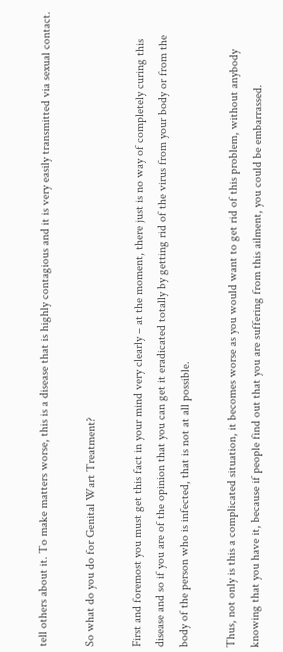tell others about it. To make matters worse, this is a disease that is highly contagious and it is very easily transmitted via sexual contact.

So what do you do for Genital Wart Treatment?

First and foremost you must get this fact in your mind very clearly – at the moment, there just is no way of completely curing this disease and so if you are of the opinion that you can get it eradicated totally by getting rid of the virus from your body or from the body of the person who is infected, that is not at all possible.

Thus, not only is this a complicated situation, it becomes worse as you would want to get rid of this problem, without anybody knowing that you have it, because if people find out that you are suffering from this ailment, you could be embarrassed.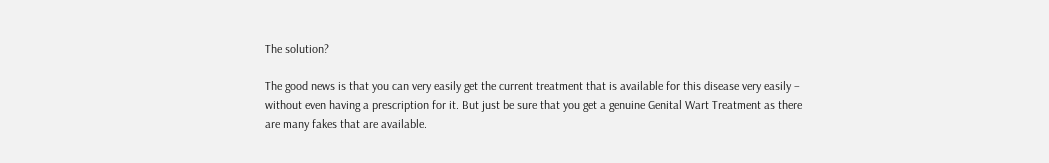The solution?

The good news is that you can very easily get the current treatment that is available for this disease very easily – without even having a prescription for it. But just be sure that you get a genuine Genital Wart Treatment as there are many fakes that are available.